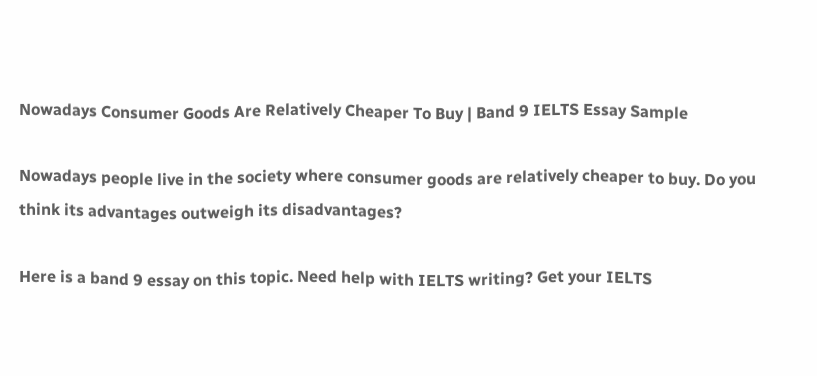Nowadays Consumer Goods Are Relatively Cheaper To Buy | Band 9 IELTS Essay Sample

Nowadays people live in the society where consumer goods are relatively cheaper to buy. Do you think its advantages outweigh its disadvantages?

Here is a band 9 essay on this topic. Need help with IELTS writing? Get your IELTS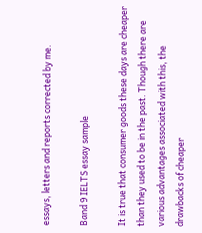essays, letters and reports corrected by me.

Band 9 IELTS essay sample

It is true that consumer goods these days are cheaper than they used to be in the past. Though there are various advantages associated with this, the drawbacks of cheaper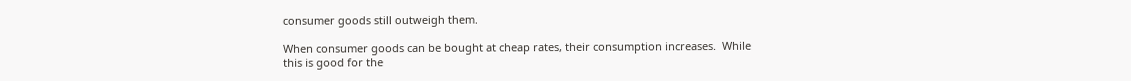consumer goods still outweigh them.

When consumer goods can be bought at cheap rates, their consumption increases.  While this is good for the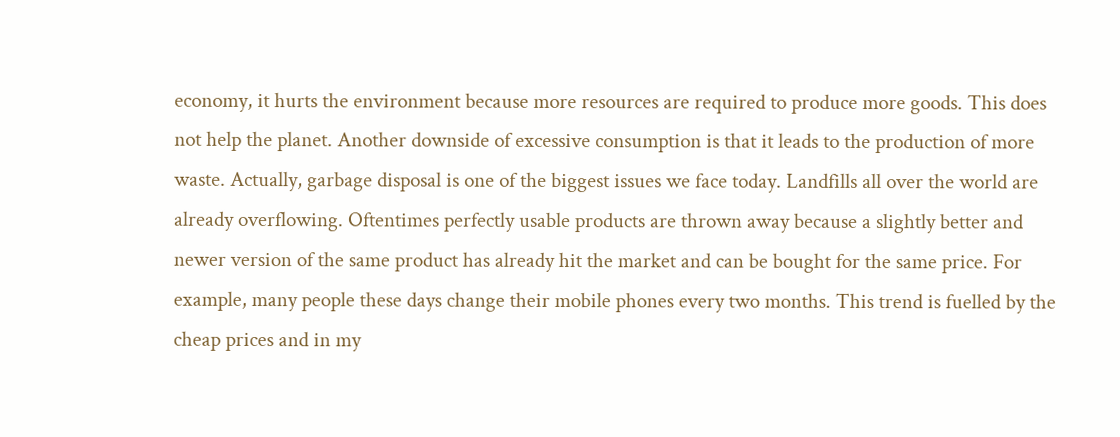economy, it hurts the environment because more resources are required to produce more goods. This does not help the planet. Another downside of excessive consumption is that it leads to the production of more waste. Actually, garbage disposal is one of the biggest issues we face today. Landfills all over the world are already overflowing. Oftentimes perfectly usable products are thrown away because a slightly better and newer version of the same product has already hit the market and can be bought for the same price. For example, many people these days change their mobile phones every two months. This trend is fuelled by the cheap prices and in my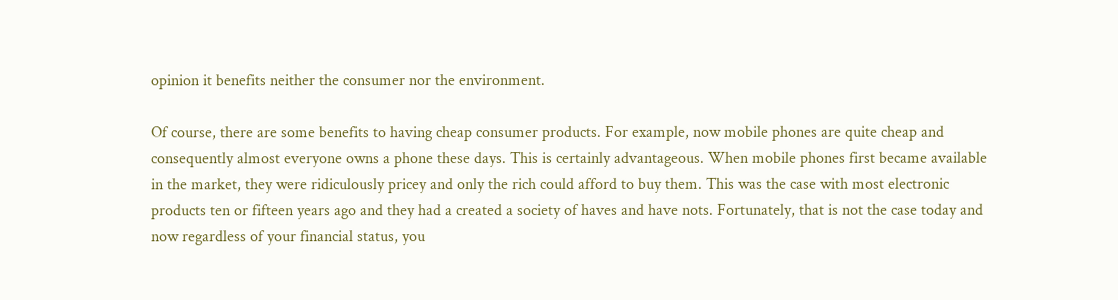opinion it benefits neither the consumer nor the environment.

Of course, there are some benefits to having cheap consumer products. For example, now mobile phones are quite cheap and consequently almost everyone owns a phone these days. This is certainly advantageous. When mobile phones first became available in the market, they were ridiculously pricey and only the rich could afford to buy them. This was the case with most electronic products ten or fifteen years ago and they had a created a society of haves and have nots. Fortunately, that is not the case today and now regardless of your financial status, you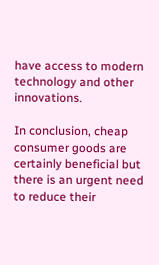have access to modern technology and other innovations.

In conclusion, cheap consumer goods are certainly beneficial but there is an urgent need to reduce their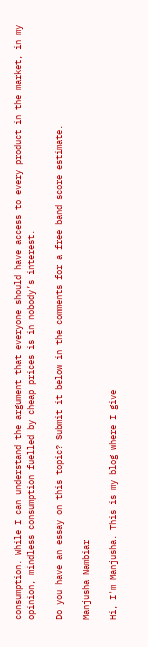consumption. While I can understand the argument that everyone should have access to every product in the market, in my opinion, mindless consumption fuelled by cheap prices is in nobody’s interest.

Do you have an essay on this topic? Submit it below in the comments for a free band score estimate.

Manjusha Nambiar

Hi, I'm Manjusha. This is my blog where I give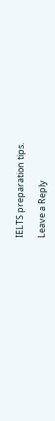IELTS preparation tips.

Leave a Reply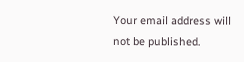Your email address will not be published.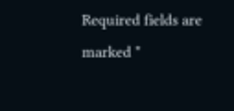Required fields are marked *